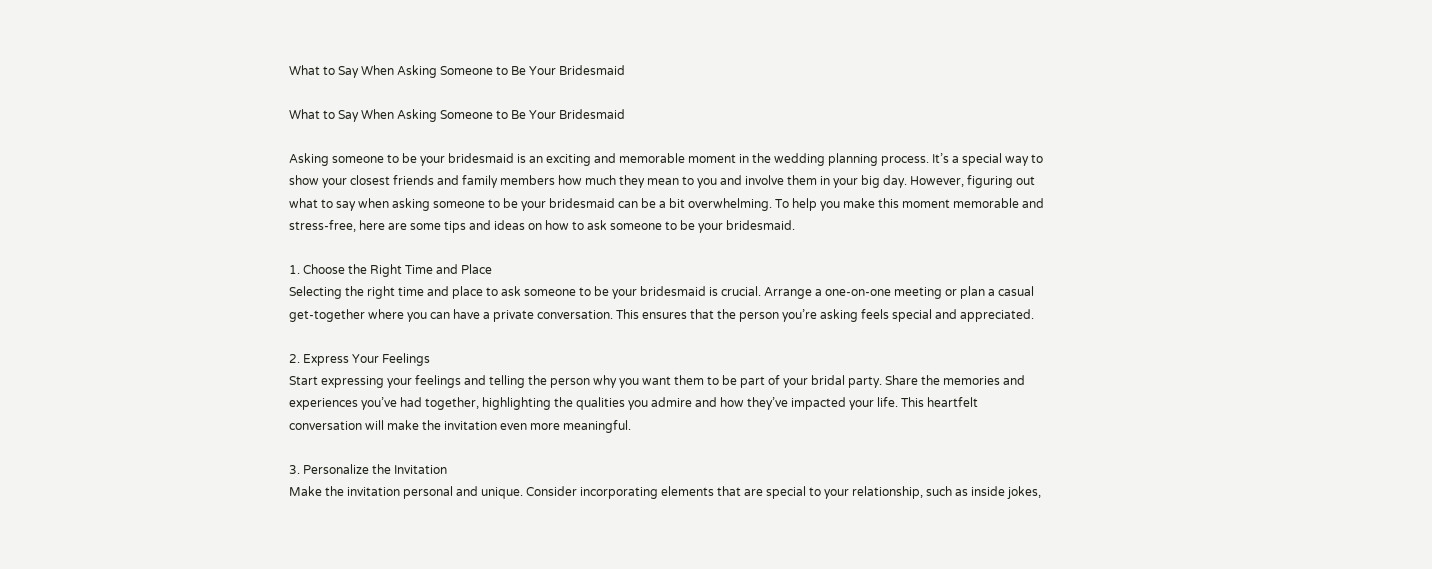What to Say When Asking Someone to Be Your Bridesmaid

What to Say When Asking Someone to Be Your Bridesmaid

Asking someone to be your bridesmaid is an exciting and memorable moment in the wedding planning process. It’s a special way to show your closest friends and family members how much they mean to you and involve them in your big day. However, figuring out what to say when asking someone to be your bridesmaid can be a bit overwhelming. To help you make this moment memorable and stress-free, here are some tips and ideas on how to ask someone to be your bridesmaid.

1. Choose the Right Time and Place
Selecting the right time and place to ask someone to be your bridesmaid is crucial. Arrange a one-on-one meeting or plan a casual get-together where you can have a private conversation. This ensures that the person you’re asking feels special and appreciated.

2. Express Your Feelings
Start expressing your feelings and telling the person why you want them to be part of your bridal party. Share the memories and experiences you’ve had together, highlighting the qualities you admire and how they’ve impacted your life. This heartfelt conversation will make the invitation even more meaningful.

3. Personalize the Invitation
Make the invitation personal and unique. Consider incorporating elements that are special to your relationship, such as inside jokes,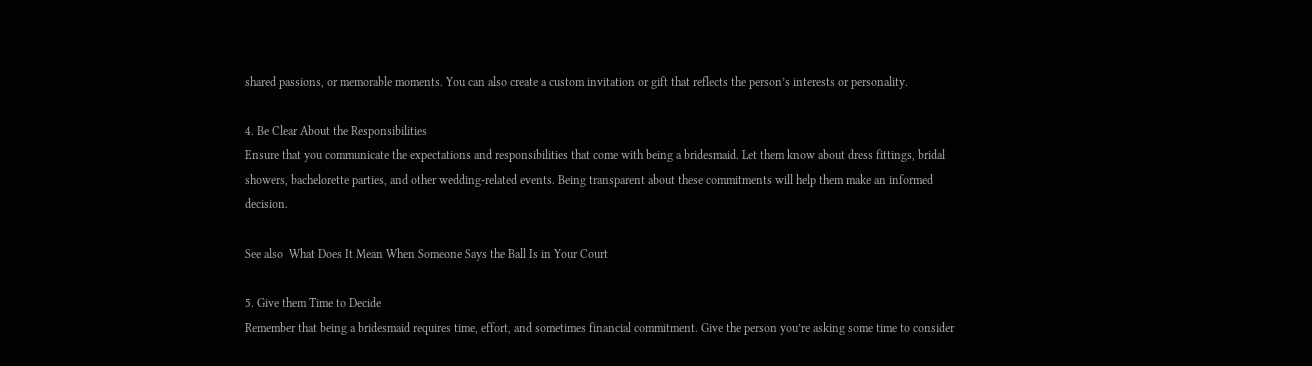shared passions, or memorable moments. You can also create a custom invitation or gift that reflects the person’s interests or personality.

4. Be Clear About the Responsibilities
Ensure that you communicate the expectations and responsibilities that come with being a bridesmaid. Let them know about dress fittings, bridal showers, bachelorette parties, and other wedding-related events. Being transparent about these commitments will help them make an informed decision.

See also  What Does It Mean When Someone Says the Ball Is in Your Court

5. Give them Time to Decide
Remember that being a bridesmaid requires time, effort, and sometimes financial commitment. Give the person you’re asking some time to consider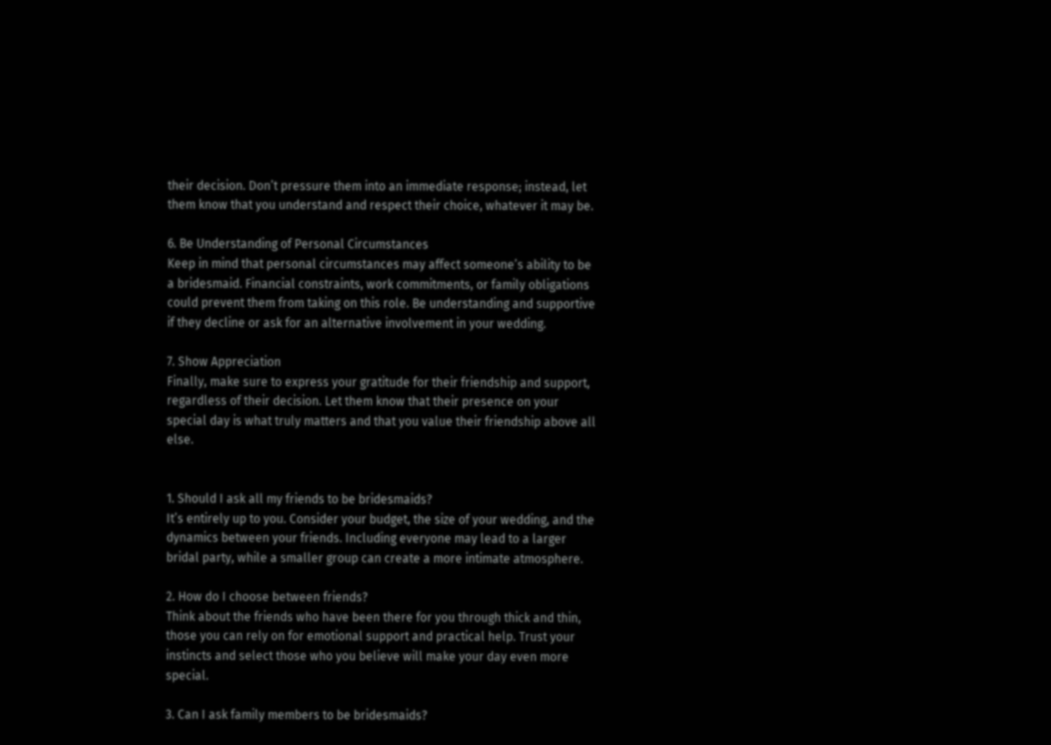their decision. Don’t pressure them into an immediate response; instead, let them know that you understand and respect their choice, whatever it may be.

6. Be Understanding of Personal Circumstances
Keep in mind that personal circumstances may affect someone’s ability to be a bridesmaid. Financial constraints, work commitments, or family obligations could prevent them from taking on this role. Be understanding and supportive if they decline or ask for an alternative involvement in your wedding.

7. Show Appreciation
Finally, make sure to express your gratitude for their friendship and support, regardless of their decision. Let them know that their presence on your special day is what truly matters and that you value their friendship above all else.


1. Should I ask all my friends to be bridesmaids?
It’s entirely up to you. Consider your budget, the size of your wedding, and the dynamics between your friends. Including everyone may lead to a larger bridal party, while a smaller group can create a more intimate atmosphere.

2. How do I choose between friends?
Think about the friends who have been there for you through thick and thin, those you can rely on for emotional support and practical help. Trust your instincts and select those who you believe will make your day even more special.

3. Can I ask family members to be bridesmaids?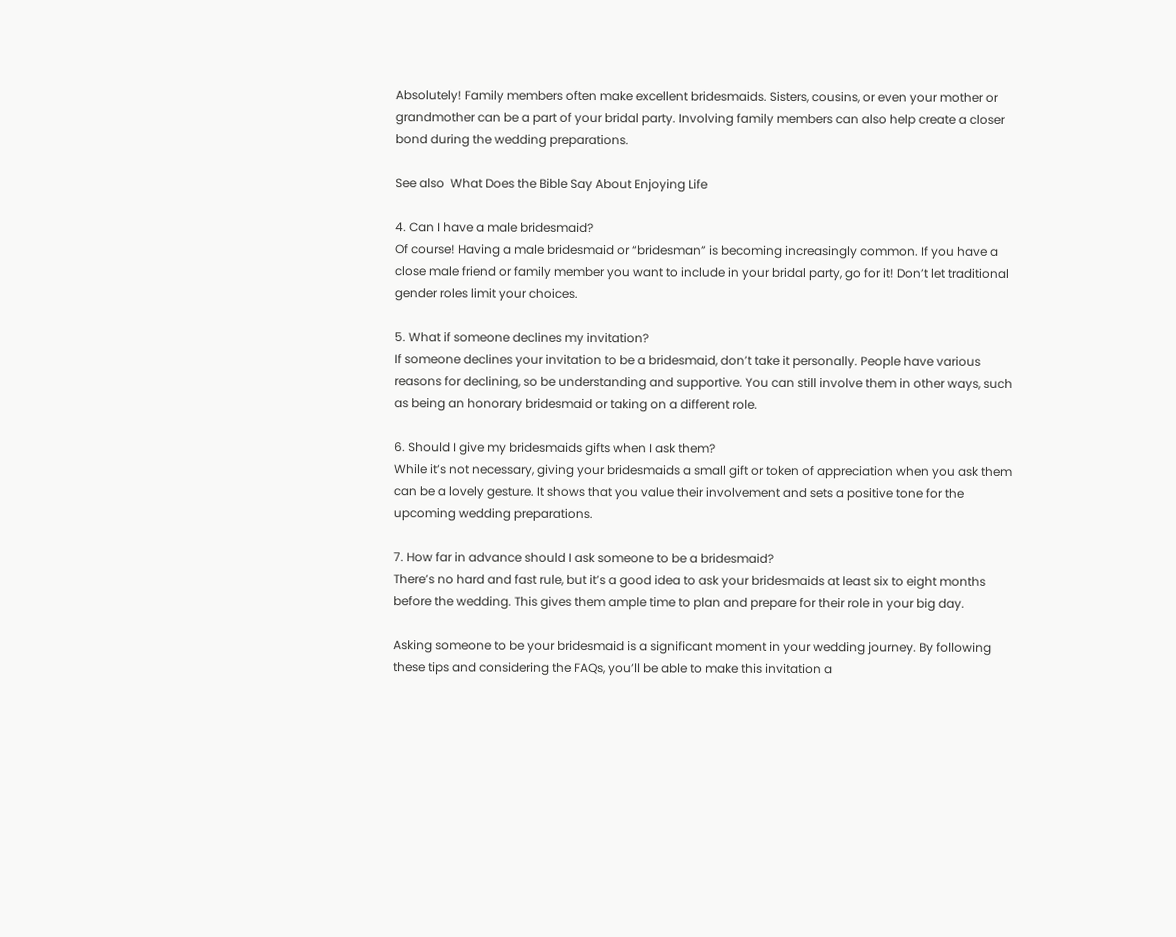Absolutely! Family members often make excellent bridesmaids. Sisters, cousins, or even your mother or grandmother can be a part of your bridal party. Involving family members can also help create a closer bond during the wedding preparations.

See also  What Does the Bible Say About Enjoying Life

4. Can I have a male bridesmaid?
Of course! Having a male bridesmaid or “bridesman” is becoming increasingly common. If you have a close male friend or family member you want to include in your bridal party, go for it! Don’t let traditional gender roles limit your choices.

5. What if someone declines my invitation?
If someone declines your invitation to be a bridesmaid, don’t take it personally. People have various reasons for declining, so be understanding and supportive. You can still involve them in other ways, such as being an honorary bridesmaid or taking on a different role.

6. Should I give my bridesmaids gifts when I ask them?
While it’s not necessary, giving your bridesmaids a small gift or token of appreciation when you ask them can be a lovely gesture. It shows that you value their involvement and sets a positive tone for the upcoming wedding preparations.

7. How far in advance should I ask someone to be a bridesmaid?
There’s no hard and fast rule, but it’s a good idea to ask your bridesmaids at least six to eight months before the wedding. This gives them ample time to plan and prepare for their role in your big day.

Asking someone to be your bridesmaid is a significant moment in your wedding journey. By following these tips and considering the FAQs, you’ll be able to make this invitation a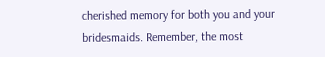cherished memory for both you and your bridesmaids. Remember, the most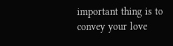important thing is to convey your love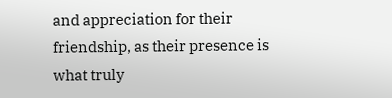and appreciation for their friendship, as their presence is what truly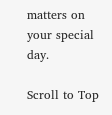matters on your special day.

Scroll to Top